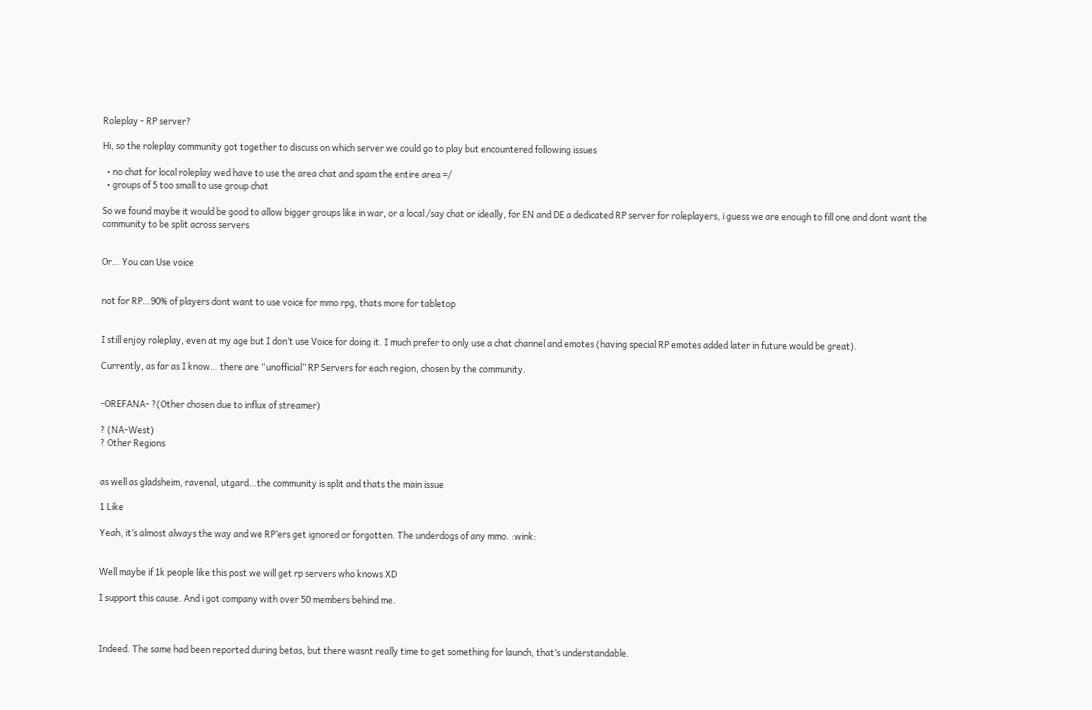Roleplay - RP server?

Hi, so the roleplay community got together to discuss on which server we could go to play but encountered following issues

  • no chat for local roleplay wed have to use the area chat and spam the entire area =/
  • groups of 5 too small to use group chat

So we found maybe it would be good to allow bigger groups like in war, or a local /say chat or ideally, for EN and DE a dedicated RP server for roleplayers, i guess we are enough to fill one and dont want the community to be split across servers


Or… You can Use voice


not for RP…90% of players dont want to use voice for mmo rpg, thats more for tabletop


I still enjoy roleplay, even at my age but I don’t use Voice for doing it. I much prefer to only use a chat channel and emotes (having special RP emotes added later in future would be great).

Currently, as far as I know… there are “unofficial” RP Servers for each region, chosen by the community.


-OREFANA- ?(Other chosen due to influx of streamer)

? (NA-West)
? Other Regions


as well as gladsheim, ravenal, utgard…the community is split and thats the main issue

1 Like

Yeah, it’s almost always the way and we RP’ers get ignored or forgotten. The underdogs of any mmo. :wink:


Well maybe if 1k people like this post we will get rp servers who knows XD

I support this cause. And i got company with over 50 members behind me.



Indeed. The same had been reported during betas, but there wasnt really time to get something for launch, that’s understandable.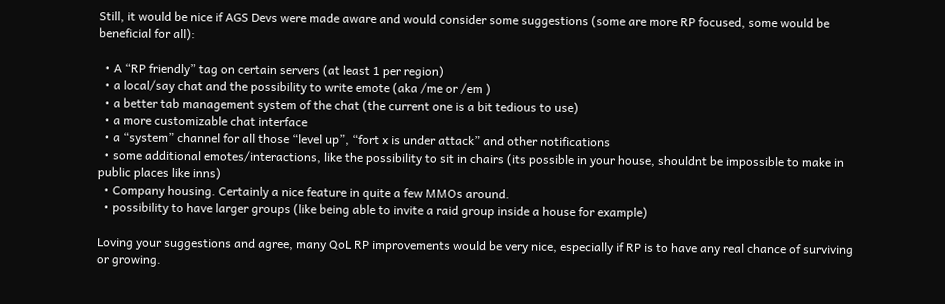Still, it would be nice if AGS Devs were made aware and would consider some suggestions (some are more RP focused, some would be beneficial for all):

  • A “RP friendly” tag on certain servers (at least 1 per region)
  • a local/say chat and the possibility to write emote (aka /me or /em )
  • a better tab management system of the chat (the current one is a bit tedious to use)
  • a more customizable chat interface
  • a “system” channel for all those “level up”, “fort x is under attack” and other notifications
  • some additional emotes/interactions, like the possibility to sit in chairs (its possible in your house, shouldnt be impossible to make in public places like inns)
  • Company housing. Certainly a nice feature in quite a few MMOs around.
  • possibility to have larger groups (like being able to invite a raid group inside a house for example)

Loving your suggestions and agree, many QoL RP improvements would be very nice, especially if RP is to have any real chance of surviving or growing.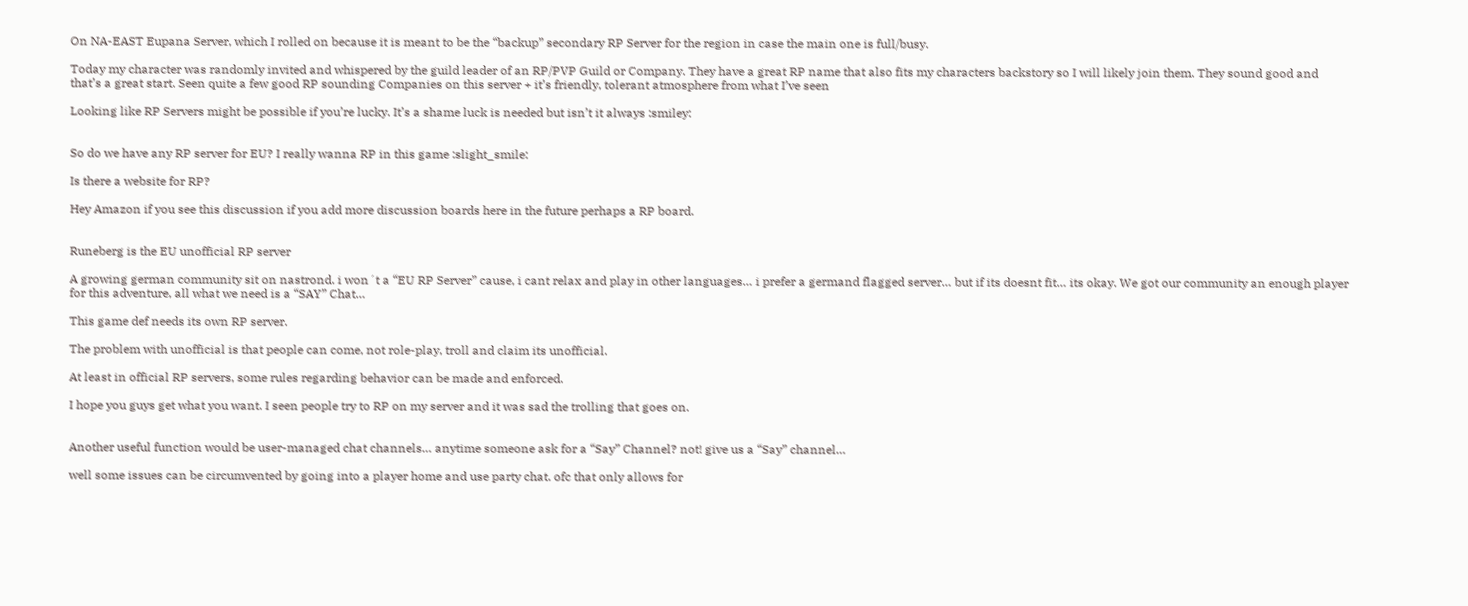On NA-EAST Eupana Server, which I rolled on because it is meant to be the “backup” secondary RP Server for the region in case the main one is full/busy.

Today my character was randomly invited and whispered by the guild leader of an RP/PVP Guild or Company. They have a great RP name that also fits my characters backstory so I will likely join them. They sound good and that’s a great start. Seen quite a few good RP sounding Companies on this server + it’s friendly, tolerant atmosphere from what I’ve seen

Looking like RP Servers might be possible if you’re lucky. It’s a shame luck is needed but isn’t it always :smiley:


So do we have any RP server for EU? I really wanna RP in this game :slight_smile:

Is there a website for RP?

Hey Amazon if you see this discussion if you add more discussion boards here in the future perhaps a RP board.


Runeberg is the EU unofficial RP server

A growing german community sit on nastrond. i won´t a “EU RP Server” cause, i cant relax and play in other languages… i prefer a germand flagged server… but if its doesnt fit… its okay. We got our community an enough player for this adventure, all what we need is a “SAY” Chat…

This game def needs its own RP server.

The problem with unofficial is that people can come, not role-play, troll and claim its unofficial.

At least in official RP servers, some rules regarding behavior can be made and enforced.

I hope you guys get what you want. I seen people try to RP on my server and it was sad the trolling that goes on.


Another useful function would be user-managed chat channels… anytime someone ask for a “Say” Channel? not! give us a “Say” channel…

well some issues can be circumvented by going into a player home and use party chat. ofc that only allows for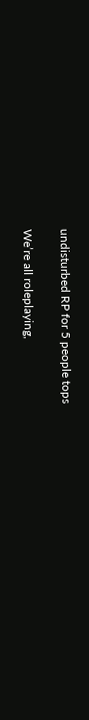undisturbed RP for 5 people tops

We’re all roleplaying,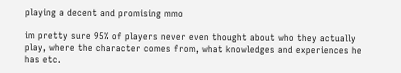playing a decent and promising mmo

im pretty sure 95% of players never even thought about who they actually play, where the character comes from, what knowledges and experiences he has etc.